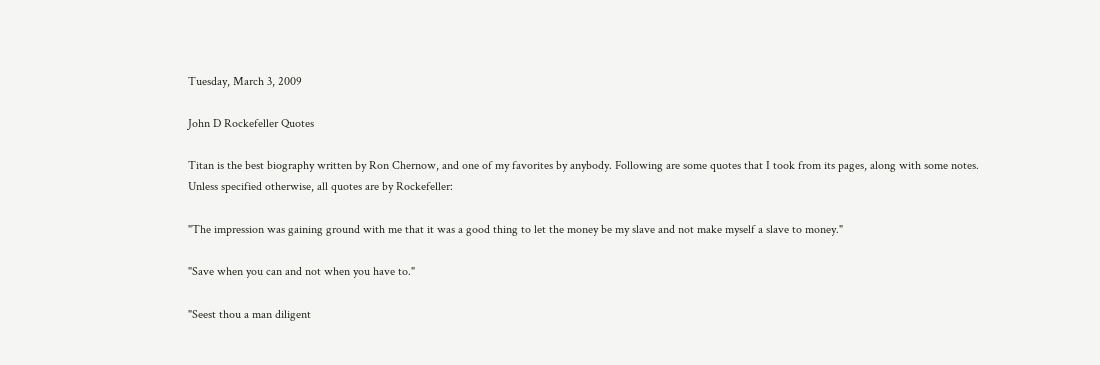Tuesday, March 3, 2009

John D Rockefeller Quotes

Titan is the best biography written by Ron Chernow, and one of my favorites by anybody. Following are some quotes that I took from its pages, along with some notes. Unless specified otherwise, all quotes are by Rockefeller:

"The impression was gaining ground with me that it was a good thing to let the money be my slave and not make myself a slave to money."

"Save when you can and not when you have to."

"Seest thou a man diligent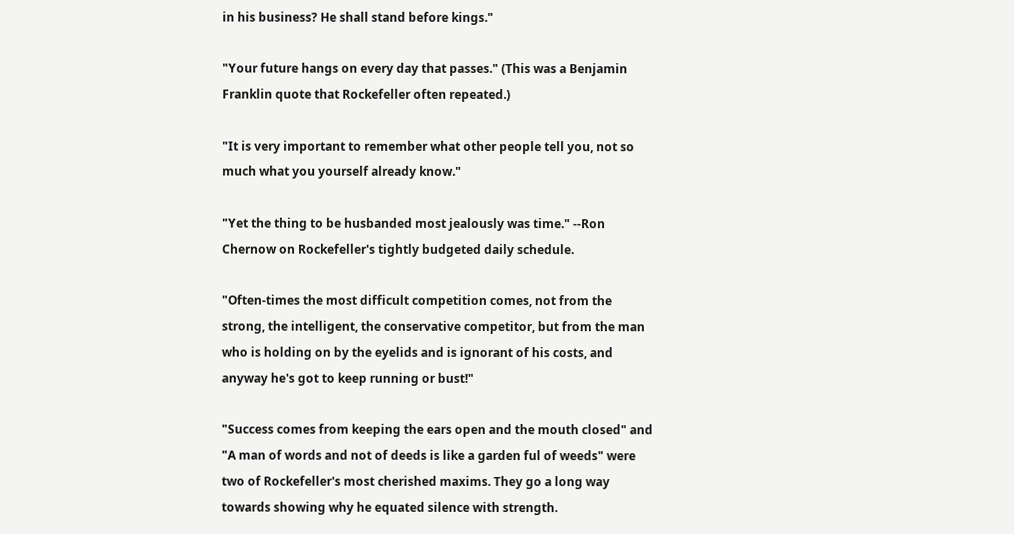in his business? He shall stand before kings."

"Your future hangs on every day that passes." (This was a Benjamin Franklin quote that Rockefeller often repeated.)

"It is very important to remember what other people tell you, not so much what you yourself already know."

"Yet the thing to be husbanded most jealously was time." --Ron Chernow on Rockefeller's tightly budgeted daily schedule.

"Often-times the most difficult competition comes, not from the strong, the intelligent, the conservative competitor, but from the man who is holding on by the eyelids and is ignorant of his costs, and anyway he's got to keep running or bust!"

"Success comes from keeping the ears open and the mouth closed" and "A man of words and not of deeds is like a garden ful of weeds" were two of Rockefeller's most cherished maxims. They go a long way towards showing why he equated silence with strength.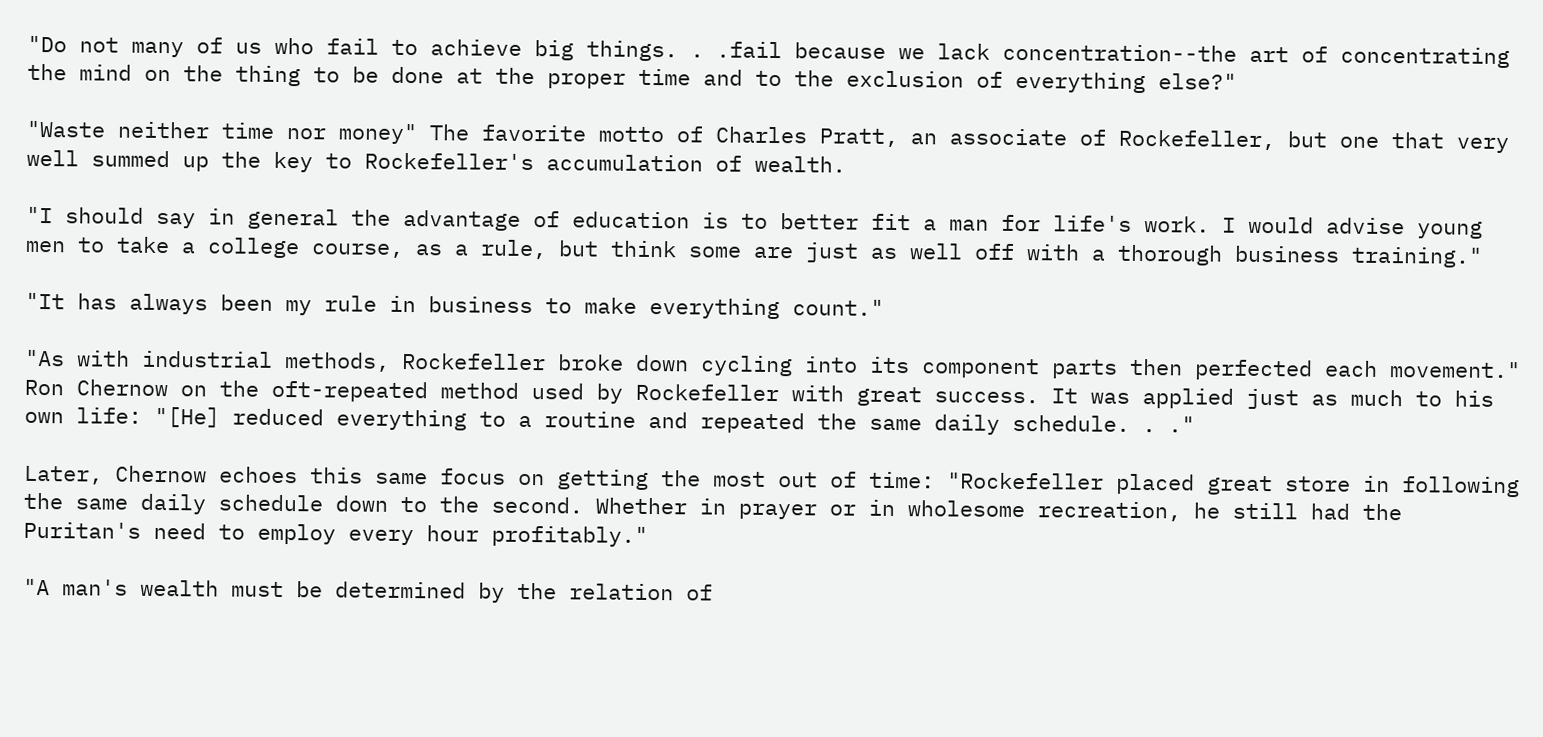"Do not many of us who fail to achieve big things. . .fail because we lack concentration--the art of concentrating the mind on the thing to be done at the proper time and to the exclusion of everything else?"

"Waste neither time nor money" The favorite motto of Charles Pratt, an associate of Rockefeller, but one that very well summed up the key to Rockefeller's accumulation of wealth.

"I should say in general the advantage of education is to better fit a man for life's work. I would advise young men to take a college course, as a rule, but think some are just as well off with a thorough business training."

"It has always been my rule in business to make everything count."

"As with industrial methods, Rockefeller broke down cycling into its component parts then perfected each movement." Ron Chernow on the oft-repeated method used by Rockefeller with great success. It was applied just as much to his own life: "[He] reduced everything to a routine and repeated the same daily schedule. . ."

Later, Chernow echoes this same focus on getting the most out of time: "Rockefeller placed great store in following the same daily schedule down to the second. Whether in prayer or in wholesome recreation, he still had the Puritan's need to employ every hour profitably."

"A man's wealth must be determined by the relation of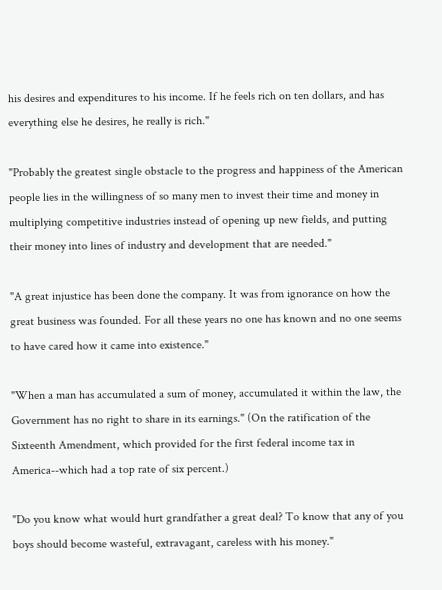his desires and expenditures to his income. If he feels rich on ten dollars, and has everything else he desires, he really is rich."

"Probably the greatest single obstacle to the progress and happiness of the American people lies in the willingness of so many men to invest their time and money in multiplying competitive industries instead of opening up new fields, and putting their money into lines of industry and development that are needed."

"A great injustice has been done the company. It was from ignorance on how the great business was founded. For all these years no one has known and no one seems to have cared how it came into existence."

"When a man has accumulated a sum of money, accumulated it within the law, the Government has no right to share in its earnings." (On the ratification of the Sixteenth Amendment, which provided for the first federal income tax in America--which had a top rate of six percent.)

"Do you know what would hurt grandfather a great deal? To know that any of you boys should become wasteful, extravagant, careless with his money."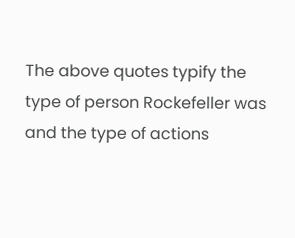The above quotes typify the type of person Rockefeller was and the type of actions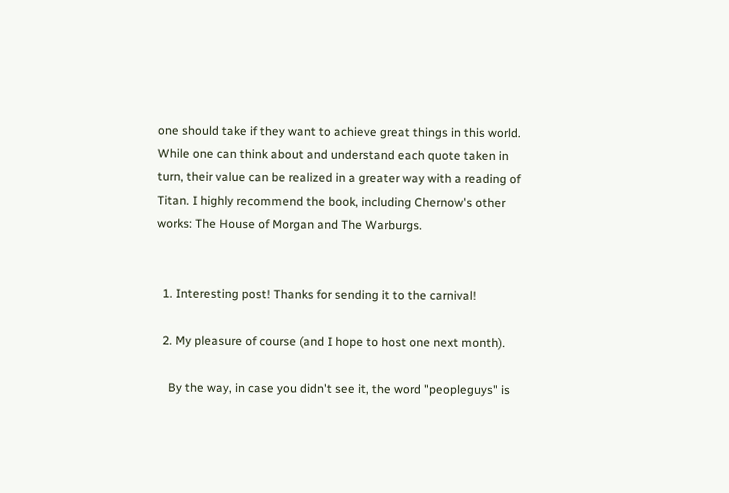one should take if they want to achieve great things in this world. While one can think about and understand each quote taken in turn, their value can be realized in a greater way with a reading of Titan. I highly recommend the book, including Chernow's other works: The House of Morgan and The Warburgs.


  1. Interesting post! Thanks for sending it to the carnival!

  2. My pleasure of course (and I hope to host one next month).

    By the way, in case you didn't see it, the word "peopleguys" is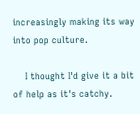increasingly making its way into pop culture.

    I thought I'd give it a bit of help as it's catchy.